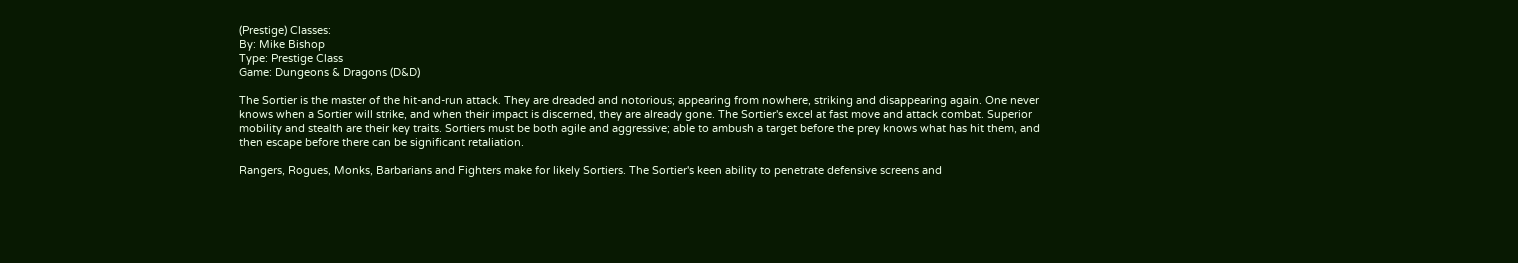(Prestige) Classes:
By: Mike Bishop
Type: Prestige Class
Game: Dungeons & Dragons (D&D)

The Sortier is the master of the hit-and-run attack. They are dreaded and notorious; appearing from nowhere, striking and disappearing again. One never knows when a Sortier will strike, and when their impact is discerned, they are already gone. The Sortier's excel at fast move and attack combat. Superior mobility and stealth are their key traits. Sortiers must be both agile and aggressive; able to ambush a target before the prey knows what has hit them, and then escape before there can be significant retaliation.

Rangers, Rogues, Monks, Barbarians and Fighters make for likely Sortiers. The Sortier's keen ability to penetrate defensive screens and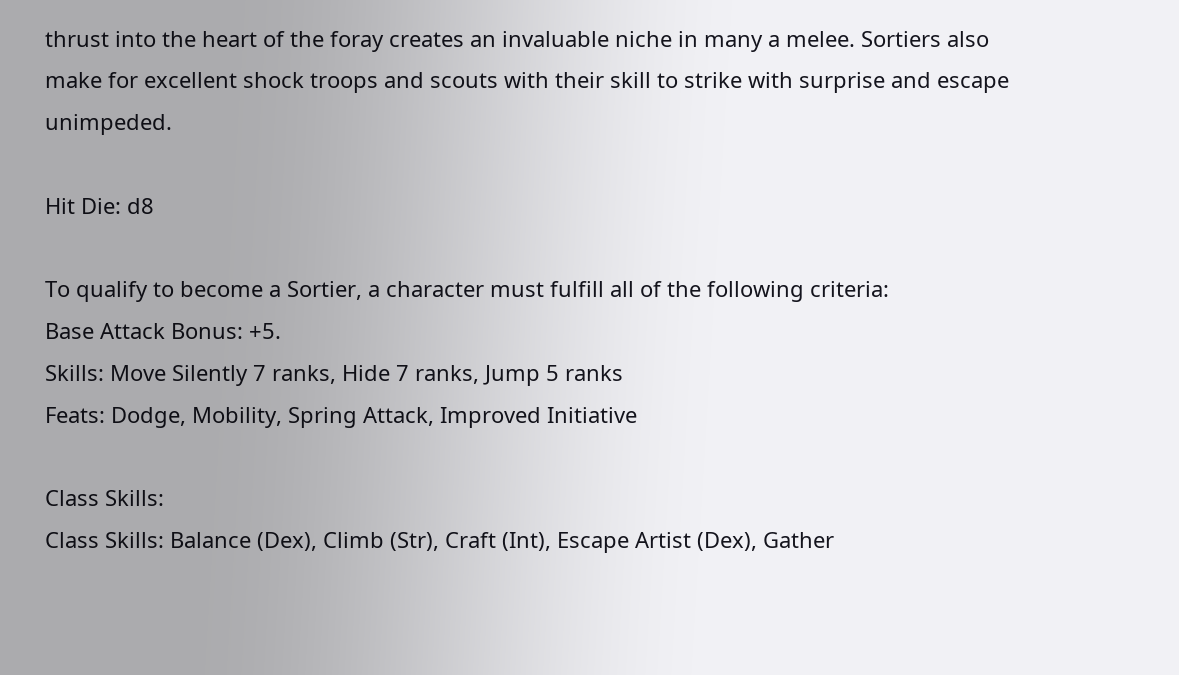thrust into the heart of the foray creates an invaluable niche in many a melee. Sortiers also make for excellent shock troops and scouts with their skill to strike with surprise and escape unimpeded.

Hit Die: d8

To qualify to become a Sortier, a character must fulfill all of the following criteria:
Base Attack Bonus: +5.
Skills: Move Silently 7 ranks, Hide 7 ranks, Jump 5 ranks
Feats: Dodge, Mobility, Spring Attack, Improved Initiative

Class Skills:
Class Skills: Balance (Dex), Climb (Str), Craft (Int), Escape Artist (Dex), Gather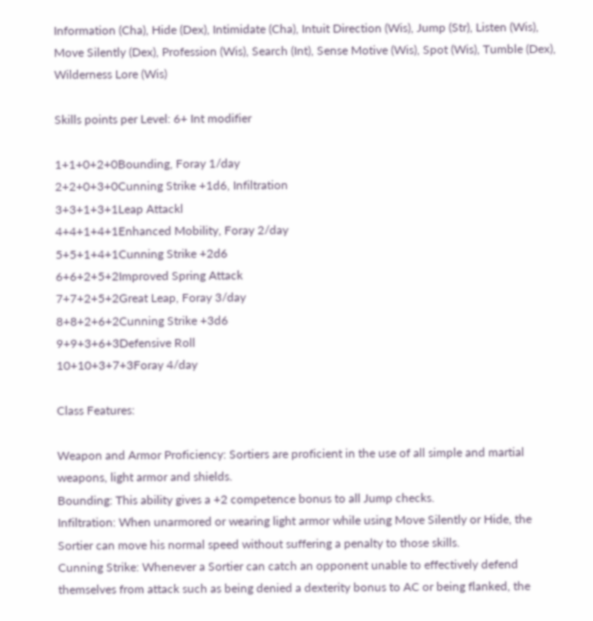Information (Cha), Hide (Dex), Intimidate (Cha), Intuit Direction (Wis), Jump (Str), Listen (Wis), Move Silently (Dex), Profession (Wis), Search (Int), Sense Motive (Wis), Spot (Wis), Tumble (Dex), Wilderness Lore (Wis)

Skills points per Level: 6+ Int modifier

1+1+0+2+0Bounding, Foray 1/day
2+2+0+3+0Cunning Strike +1d6, Infiltration
3+3+1+3+1Leap Attackl
4+4+1+4+1Enhanced Mobility, Foray 2/day
5+5+1+4+1Cunning Strike +2d6
6+6+2+5+2Improved Spring Attack
7+7+2+5+2Great Leap, Foray 3/day
8+8+2+6+2Cunning Strike +3d6
9+9+3+6+3Defensive Roll
10+10+3+7+3Foray 4/day

Class Features:

Weapon and Armor Proficiency: Sortiers are proficient in the use of all simple and martial weapons, light armor and shields.
Bounding: This ability gives a +2 competence bonus to all Jump checks.
Infiltration: When unarmored or wearing light armor while using Move Silently or Hide, the Sortier can move his normal speed without suffering a penalty to those skills.
Cunning Strike: Whenever a Sortier can catch an opponent unable to effectively defend themselves from attack such as being denied a dexterity bonus to AC or being flanked, the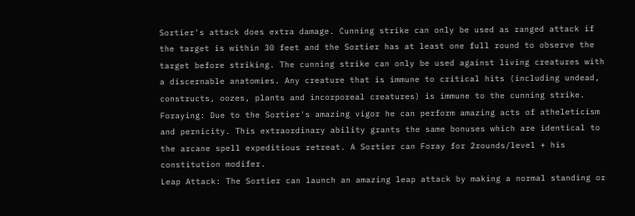Sortier's attack does extra damage. Cunning strike can only be used as ranged attack if the target is within 30 feet and the Sortier has at least one full round to observe the target before striking. The cunning strike can only be used against living creatures with a discernable anatomies. Any creature that is immune to critical hits (including undead, constructs, oozes, plants and incorporeal creatures) is immune to the cunning strike.
Foraying: Due to the Sortier's amazing vigor he can perform amazing acts of atheleticism and pernicity. This extraordinary ability grants the same bonuses which are identical to the arcane spell expeditious retreat. A Sortier can Foray for 2rounds/level + his constitution modifer.
Leap Attack: The Sortier can launch an amazing leap attack by making a normal standing or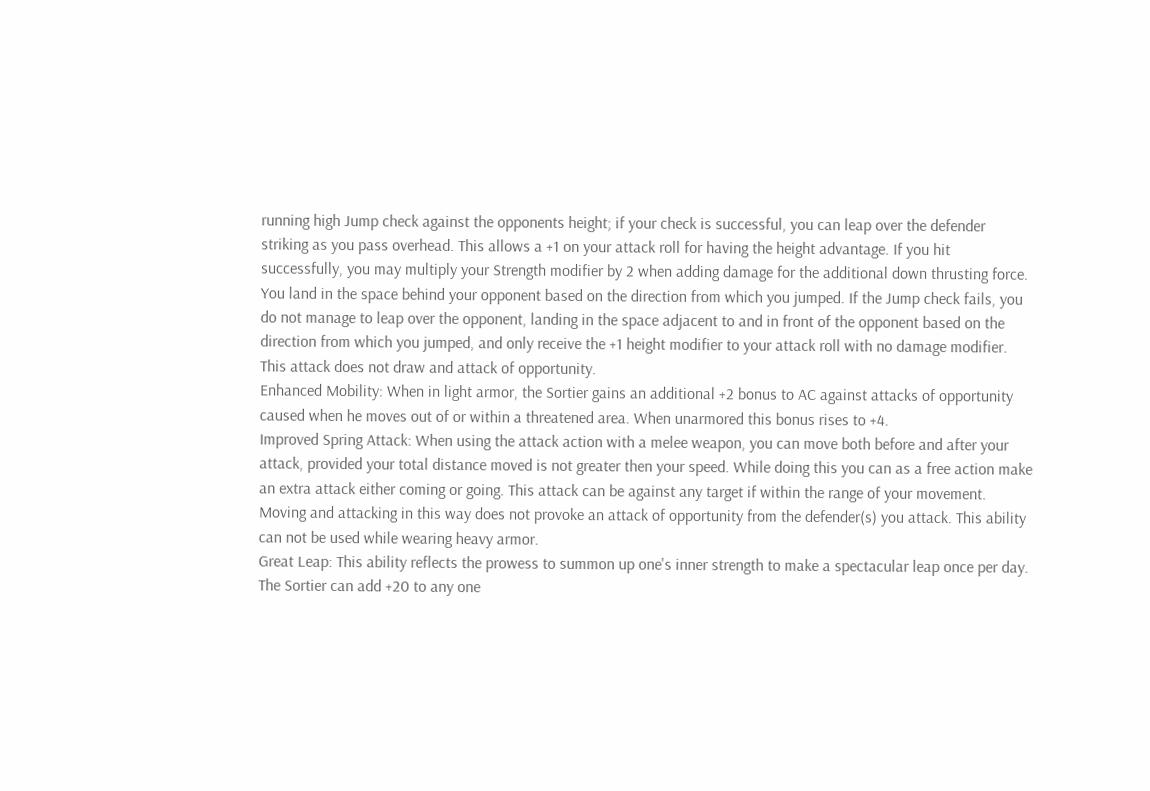running high Jump check against the opponents height; if your check is successful, you can leap over the defender striking as you pass overhead. This allows a +1 on your attack roll for having the height advantage. If you hit successfully, you may multiply your Strength modifier by 2 when adding damage for the additional down thrusting force. You land in the space behind your opponent based on the direction from which you jumped. If the Jump check fails, you do not manage to leap over the opponent, landing in the space adjacent to and in front of the opponent based on the direction from which you jumped, and only receive the +1 height modifier to your attack roll with no damage modifier. This attack does not draw and attack of opportunity.
Enhanced Mobility: When in light armor, the Sortier gains an additional +2 bonus to AC against attacks of opportunity caused when he moves out of or within a threatened area. When unarmored this bonus rises to +4.
Improved Spring Attack: When using the attack action with a melee weapon, you can move both before and after your attack, provided your total distance moved is not greater then your speed. While doing this you can as a free action make an extra attack either coming or going. This attack can be against any target if within the range of your movement. Moving and attacking in this way does not provoke an attack of opportunity from the defender(s) you attack. This ability can not be used while wearing heavy armor.
Great Leap: This ability reflects the prowess to summon up one's inner strength to make a spectacular leap once per day. The Sortier can add +20 to any one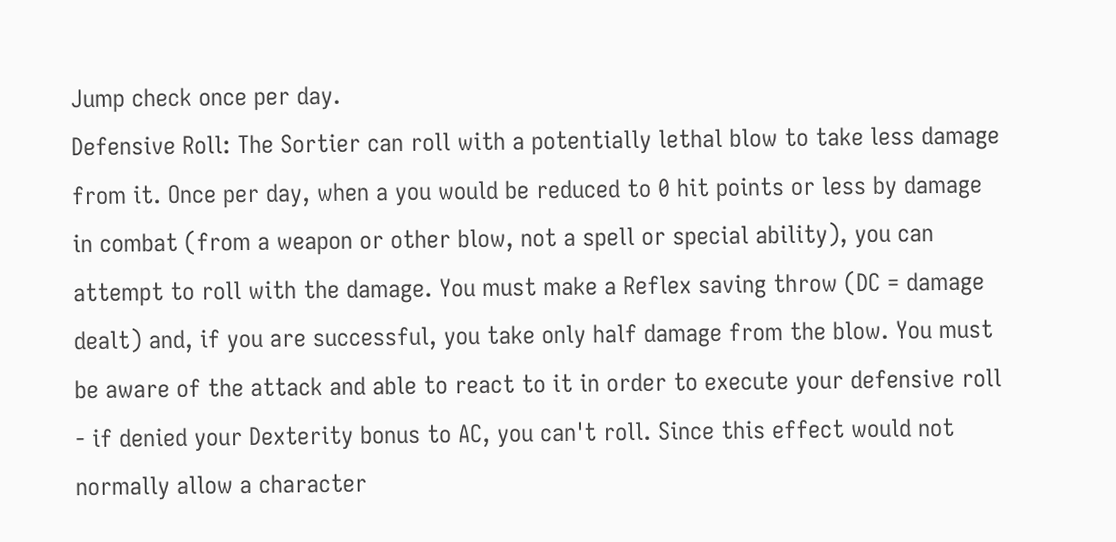Jump check once per day.
Defensive Roll: The Sortier can roll with a potentially lethal blow to take less damage from it. Once per day, when a you would be reduced to 0 hit points or less by damage in combat (from a weapon or other blow, not a spell or special ability), you can attempt to roll with the damage. You must make a Reflex saving throw (DC = damage dealt) and, if you are successful, you take only half damage from the blow. You must be aware of the attack and able to react to it in order to execute your defensive roll - if denied your Dexterity bonus to AC, you can't roll. Since this effect would not normally allow a character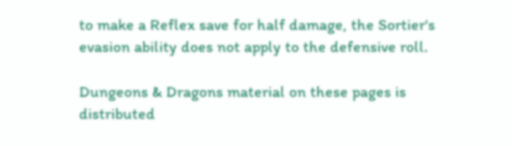to make a Reflex save for half damage, the Sortier's evasion ability does not apply to the defensive roll.

Dungeons & Dragons material on these pages is distributed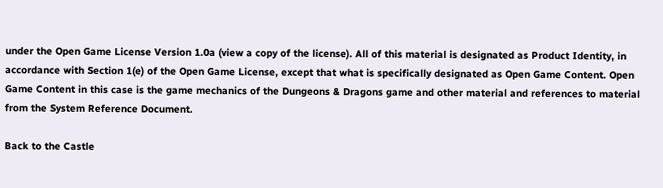under the Open Game License Version 1.0a (view a copy of the license). All of this material is designated as Product Identity, in accordance with Section 1(e) of the Open Game License, except that what is specifically designated as Open Game Content. Open Game Content in this case is the game mechanics of the Dungeons & Dragons game and other material and references to material from the System Reference Document.

Back to the Castle